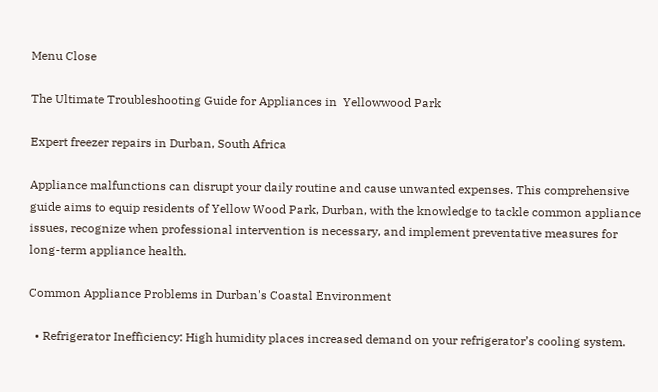Menu Close

The Ultimate Troubleshooting Guide for Appliances in  Yellowwood Park

Expert freezer repairs in Durban, South Africa

Appliance malfunctions can disrupt your daily routine and cause unwanted expenses. This comprehensive guide aims to equip residents of Yellow Wood Park, Durban, with the knowledge to tackle common appliance issues, recognize when professional intervention is necessary, and implement preventative measures for long-term appliance health.

Common Appliance Problems in Durban's Coastal Environment

  • Refrigerator Inefficiency: High humidity places increased demand on your refrigerator’s cooling system.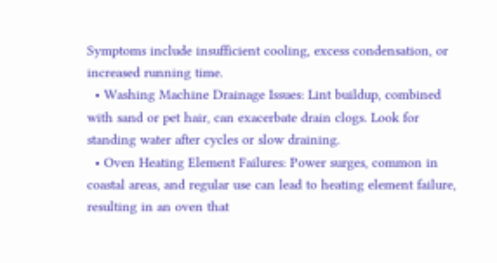Symptoms include insufficient cooling, excess condensation, or increased running time.
  • Washing Machine Drainage Issues: Lint buildup, combined with sand or pet hair, can exacerbate drain clogs. Look for standing water after cycles or slow draining.
  • Oven Heating Element Failures: Power surges, common in coastal areas, and regular use can lead to heating element failure, resulting in an oven that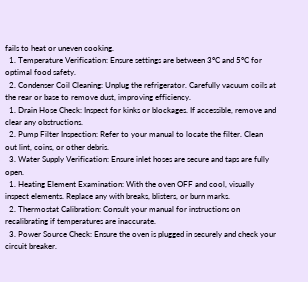fails to heat or uneven cooking.
  1. Temperature Verification: Ensure settings are between 3°C and 5°C for optimal food safety.
  2. Condenser Coil Cleaning: Unplug the refrigerator. Carefully vacuum coils at the rear or base to remove dust, improving efficiency.
  1. Drain Hose Check: Inspect for kinks or blockages. If accessible, remove and clear any obstructions.
  2. Pump Filter Inspection: Refer to your manual to locate the filter. Clean out lint, coins, or other debris.
  3. Water Supply Verification: Ensure inlet hoses are secure and taps are fully open.
  1. Heating Element Examination: With the oven OFF and cool, visually inspect elements. Replace any with breaks, blisters, or burn marks.
  2. Thermostat Calibration: Consult your manual for instructions on recalibrating if temperatures are inaccurate.
  3. Power Source Check: Ensure the oven is plugged in securely and check your circuit breaker.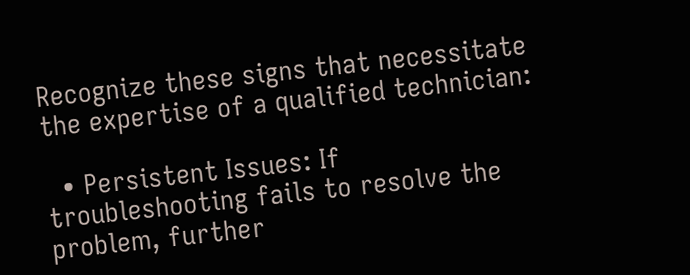Recognize these signs that necessitate the expertise of a qualified technician:

  • Persistent Issues: If troubleshooting fails to resolve the problem, further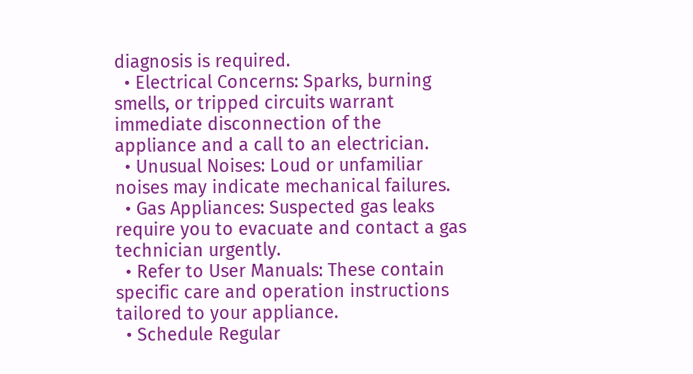diagnosis is required.
  • Electrical Concerns: Sparks, burning smells, or tripped circuits warrant immediate disconnection of the appliance and a call to an electrician.
  • Unusual Noises: Loud or unfamiliar noises may indicate mechanical failures.
  • Gas Appliances: Suspected gas leaks require you to evacuate and contact a gas technician urgently.
  • Refer to User Manuals: These contain specific care and operation instructions tailored to your appliance.
  • Schedule Regular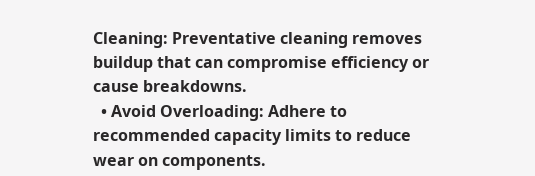Cleaning: Preventative cleaning removes buildup that can compromise efficiency or cause breakdowns.
  • Avoid Overloading: Adhere to recommended capacity limits to reduce wear on components.